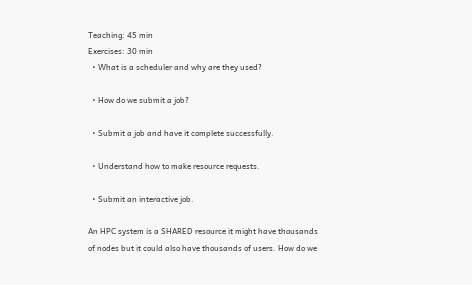Teaching: 45 min
Exercises: 30 min
  • What is a scheduler and why are they used?

  • How do we submit a job?

  • Submit a job and have it complete successfully.

  • Understand how to make resource requests.

  • Submit an interactive job.

An HPC system is a SHARED resource it might have thousands of nodes but it could also have thousands of users. How do we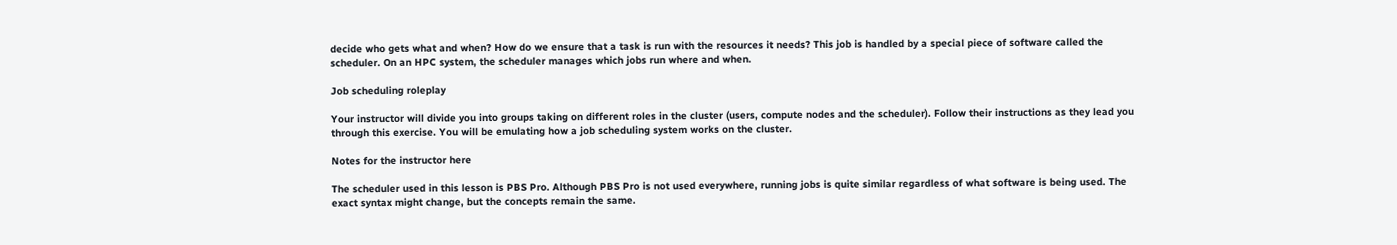decide who gets what and when? How do we ensure that a task is run with the resources it needs? This job is handled by a special piece of software called the scheduler. On an HPC system, the scheduler manages which jobs run where and when.

Job scheduling roleplay

Your instructor will divide you into groups taking on different roles in the cluster (users, compute nodes and the scheduler). Follow their instructions as they lead you through this exercise. You will be emulating how a job scheduling system works on the cluster.

Notes for the instructor here

The scheduler used in this lesson is PBS Pro. Although PBS Pro is not used everywhere, running jobs is quite similar regardless of what software is being used. The exact syntax might change, but the concepts remain the same.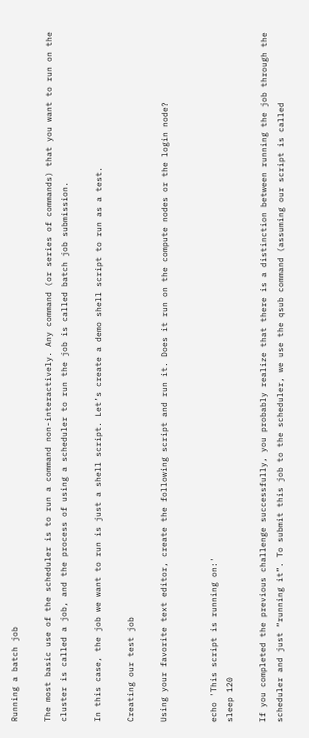Running a batch job

The most basic use of the scheduler is to run a command non-interactively. Any command (or series of commands) that you want to run on the cluster is called a job, and the process of using a scheduler to run the job is called batch job submission.

In this case, the job we want to run is just a shell script. Let’s create a demo shell script to run as a test.

Creating our test job

Using your favorite text editor, create the following script and run it. Does it run on the compute nodes or the login node?


echo 'This script is running on:'
sleep 120

If you completed the previous challenge successfully, you probably realize that there is a distinction between running the job through the scheduler and just “running it”. To submit this job to the scheduler, we use the qsub command (assuming our script is called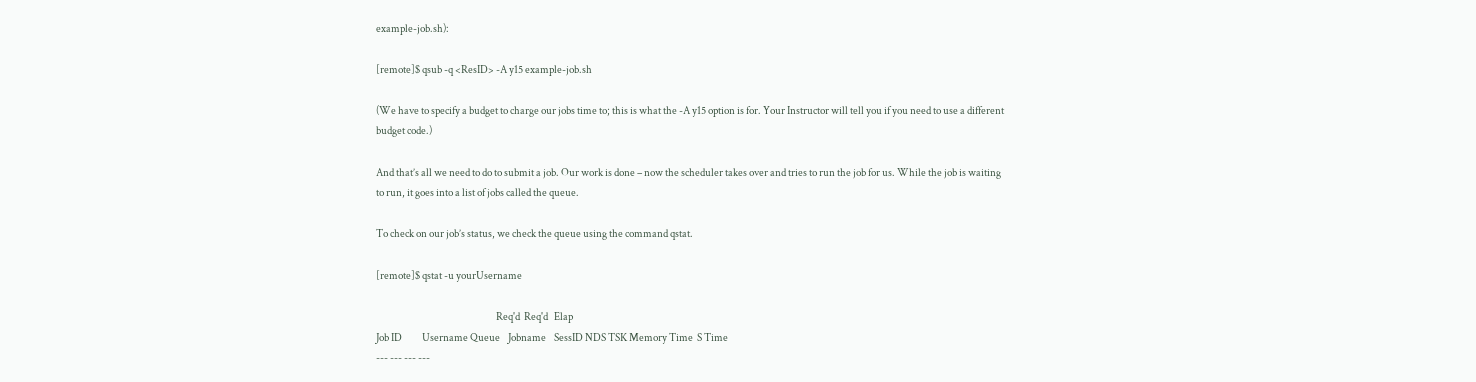example-job.sh):

[remote]$ qsub -q <ResID> -A y15 example-job.sh

(We have to specify a budget to charge our jobs time to; this is what the -A y15 option is for. Your Instructor will tell you if you need to use a different budget code.)

And that’s all we need to do to submit a job. Our work is done – now the scheduler takes over and tries to run the job for us. While the job is waiting to run, it goes into a list of jobs called the queue.

To check on our job’s status, we check the queue using the command qstat.

[remote]$ qstat -u yourUsername

                                                            Req'd  Req'd   Elap
Job ID          Username Queue    Jobname    SessID NDS TSK Memory Time  S Time
--- --- --- ---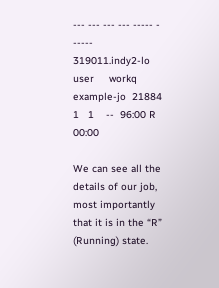--- --- --- --- ----- - -----
319011.indy2-lo user     workq    example-jo  21884   1   1    --  96:00 R 00:00

We can see all the details of our job, most importantly that it is in the “R” (Running) state.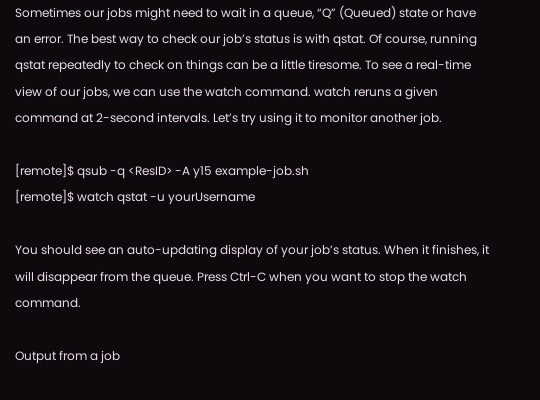Sometimes our jobs might need to wait in a queue, “Q” (Queued) state or have an error. The best way to check our job’s status is with qstat. Of course, running qstat repeatedly to check on things can be a little tiresome. To see a real-time view of our jobs, we can use the watch command. watch reruns a given command at 2-second intervals. Let’s try using it to monitor another job.

[remote]$ qsub -q <ResID> -A y15 example-job.sh
[remote]$ watch qstat -u yourUsername

You should see an auto-updating display of your job’s status. When it finishes, it will disappear from the queue. Press Ctrl-C when you want to stop the watch command.

Output from a job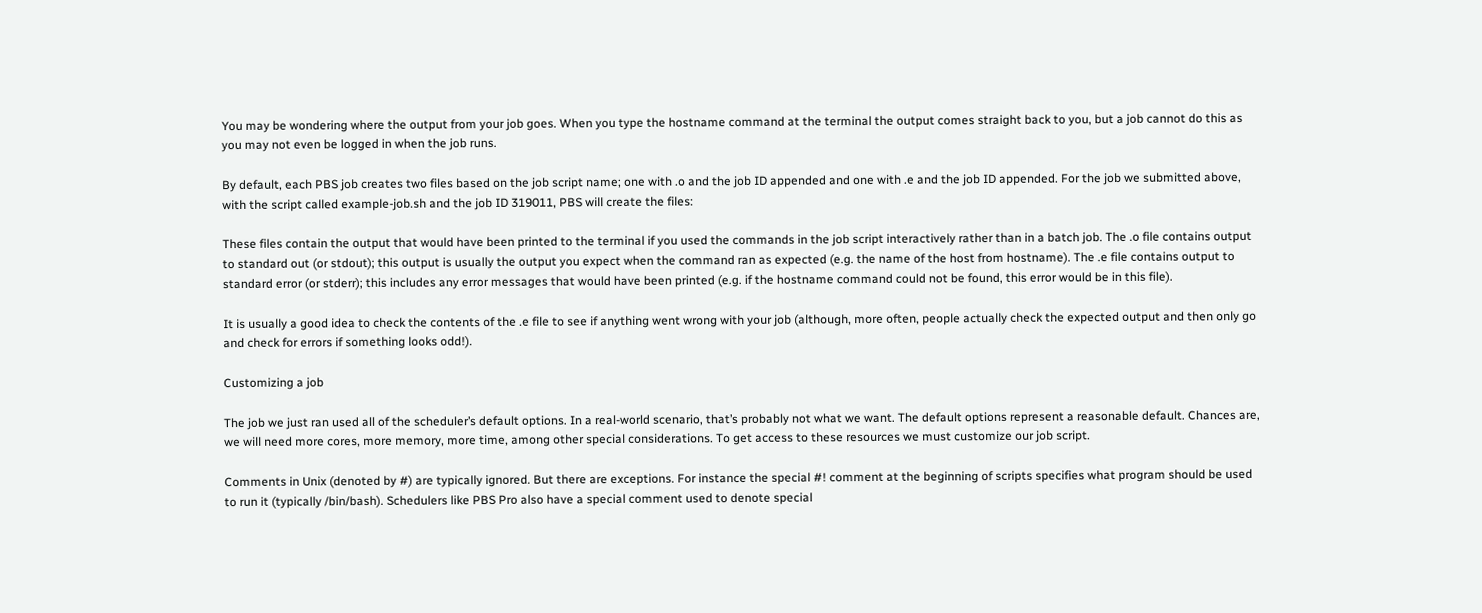You may be wondering where the output from your job goes. When you type the hostname command at the terminal the output comes straight back to you, but a job cannot do this as you may not even be logged in when the job runs.

By default, each PBS job creates two files based on the job script name; one with .o and the job ID appended and one with .e and the job ID appended. For the job we submitted above, with the script called example-job.sh and the job ID 319011, PBS will create the files:

These files contain the output that would have been printed to the terminal if you used the commands in the job script interactively rather than in a batch job. The .o file contains output to standard out (or stdout); this output is usually the output you expect when the command ran as expected (e.g. the name of the host from hostname). The .e file contains output to standard error (or stderr); this includes any error messages that would have been printed (e.g. if the hostname command could not be found, this error would be in this file).

It is usually a good idea to check the contents of the .e file to see if anything went wrong with your job (although, more often, people actually check the expected output and then only go and check for errors if something looks odd!).

Customizing a job

The job we just ran used all of the scheduler’s default options. In a real-world scenario, that’s probably not what we want. The default options represent a reasonable default. Chances are, we will need more cores, more memory, more time, among other special considerations. To get access to these resources we must customize our job script.

Comments in Unix (denoted by #) are typically ignored. But there are exceptions. For instance the special #! comment at the beginning of scripts specifies what program should be used to run it (typically /bin/bash). Schedulers like PBS Pro also have a special comment used to denote special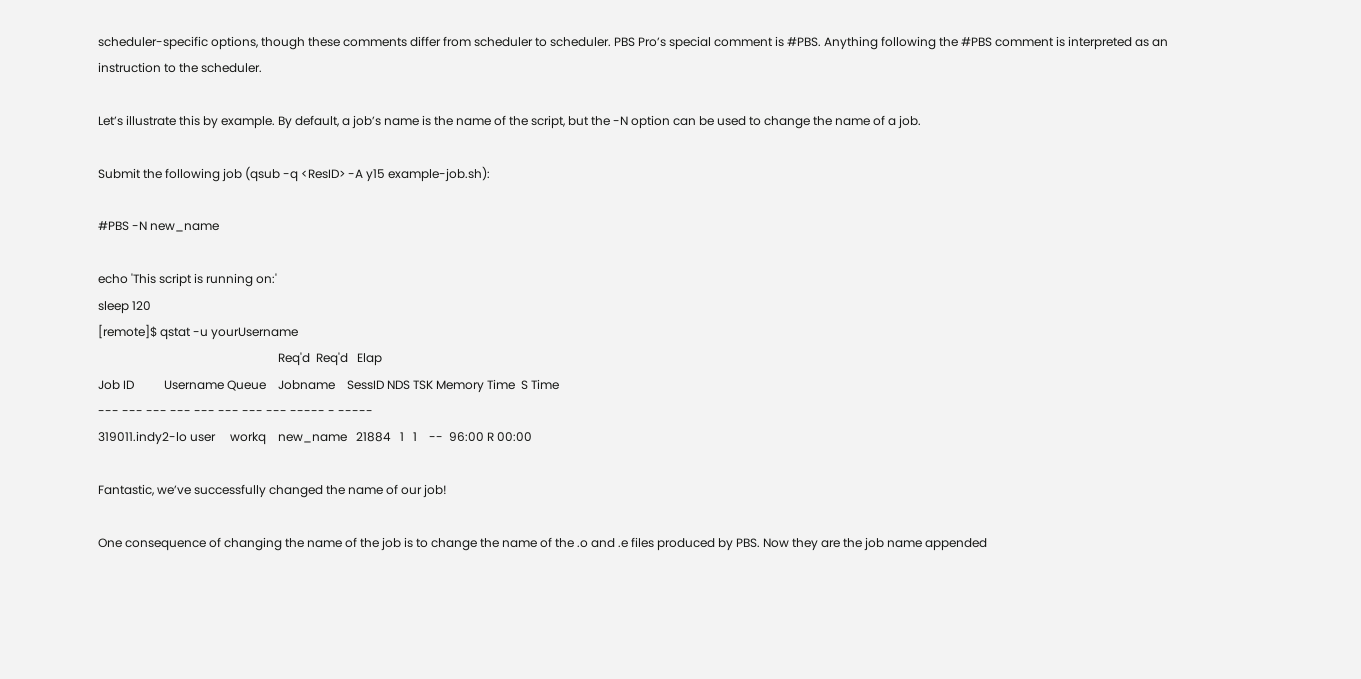scheduler-specific options, though these comments differ from scheduler to scheduler. PBS Pro’s special comment is #PBS. Anything following the #PBS comment is interpreted as an instruction to the scheduler.

Let’s illustrate this by example. By default, a job’s name is the name of the script, but the -N option can be used to change the name of a job.

Submit the following job (qsub -q <ResID> -A y15 example-job.sh):

#PBS -N new_name

echo 'This script is running on:'
sleep 120
[remote]$ qstat -u yourUsername
                                                            Req'd  Req'd   Elap
Job ID          Username Queue    Jobname    SessID NDS TSK Memory Time  S Time
--- --- --- --- --- --- --- --- ----- - -----
319011.indy2-lo user     workq    new_name   21884   1   1    --  96:00 R 00:00

Fantastic, we’ve successfully changed the name of our job!

One consequence of changing the name of the job is to change the name of the .o and .e files produced by PBS. Now they are the job name appended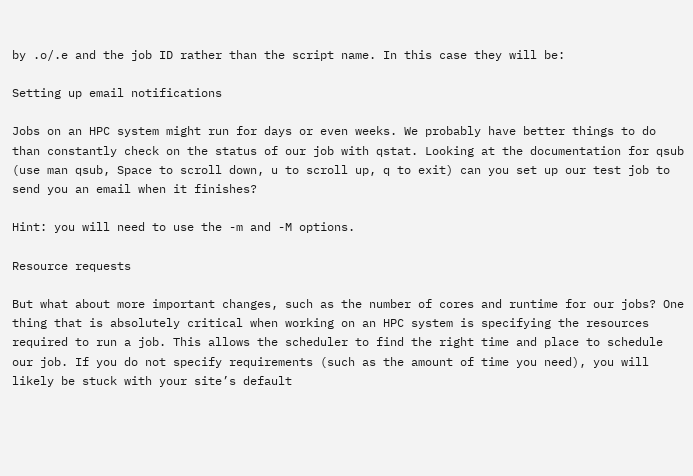by .o/.e and the job ID rather than the script name. In this case they will be:

Setting up email notifications

Jobs on an HPC system might run for days or even weeks. We probably have better things to do than constantly check on the status of our job with qstat. Looking at the documentation for qsub (use man qsub, Space to scroll down, u to scroll up, q to exit) can you set up our test job to send you an email when it finishes?

Hint: you will need to use the -m and -M options.

Resource requests

But what about more important changes, such as the number of cores and runtime for our jobs? One thing that is absolutely critical when working on an HPC system is specifying the resources required to run a job. This allows the scheduler to find the right time and place to schedule our job. If you do not specify requirements (such as the amount of time you need), you will likely be stuck with your site’s default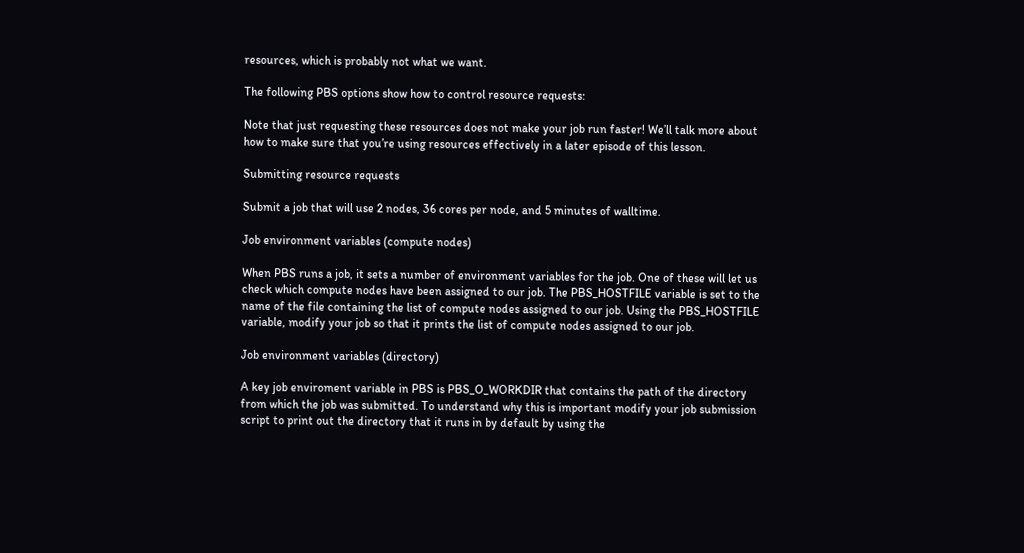resources, which is probably not what we want.

The following PBS options show how to control resource requests:

Note that just requesting these resources does not make your job run faster! We’ll talk more about how to make sure that you’re using resources effectively in a later episode of this lesson.

Submitting resource requests

Submit a job that will use 2 nodes, 36 cores per node, and 5 minutes of walltime.

Job environment variables (compute nodes)

When PBS runs a job, it sets a number of environment variables for the job. One of these will let us check which compute nodes have been assigned to our job. The PBS_HOSTFILE variable is set to the name of the file containing the list of compute nodes assigned to our job. Using the PBS_HOSTFILE variable, modify your job so that it prints the list of compute nodes assigned to our job.

Job environment variables (directory)

A key job enviroment variable in PBS is PBS_O_WORKDIR that contains the path of the directory from which the job was submitted. To understand why this is important modify your job submission script to print out the directory that it runs in by default by using the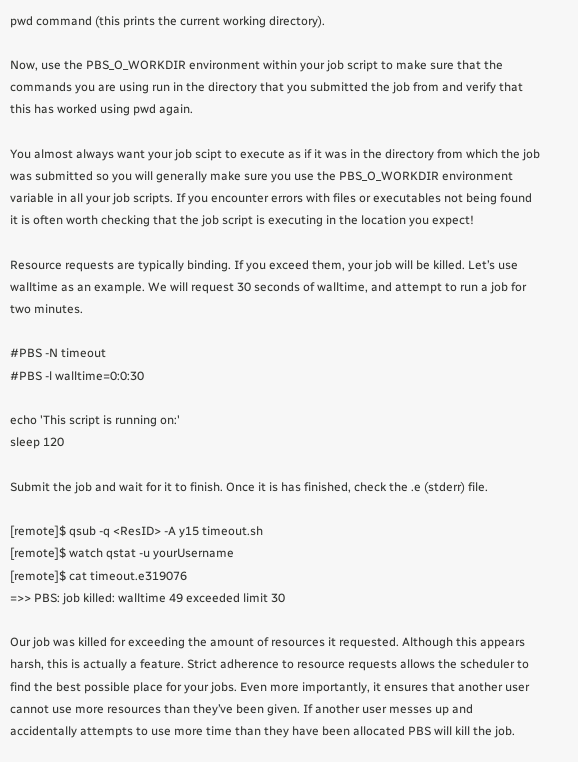pwd command (this prints the current working directory).

Now, use the PBS_O_WORKDIR environment within your job script to make sure that the commands you are using run in the directory that you submitted the job from and verify that this has worked using pwd again.

You almost always want your job scipt to execute as if it was in the directory from which the job was submitted so you will generally make sure you use the PBS_O_WORKDIR environment variable in all your job scripts. If you encounter errors with files or executables not being found it is often worth checking that the job script is executing in the location you expect!

Resource requests are typically binding. If you exceed them, your job will be killed. Let’s use walltime as an example. We will request 30 seconds of walltime, and attempt to run a job for two minutes.

#PBS -N timeout
#PBS -l walltime=0:0:30

echo 'This script is running on:'
sleep 120

Submit the job and wait for it to finish. Once it is has finished, check the .e (stderr) file.

[remote]$ qsub -q <ResID> -A y15 timeout.sh
[remote]$ watch qstat -u yourUsername
[remote]$ cat timeout.e319076
=>> PBS: job killed: walltime 49 exceeded limit 30

Our job was killed for exceeding the amount of resources it requested. Although this appears harsh, this is actually a feature. Strict adherence to resource requests allows the scheduler to find the best possible place for your jobs. Even more importantly, it ensures that another user cannot use more resources than they’ve been given. If another user messes up and accidentally attempts to use more time than they have been allocated PBS will kill the job.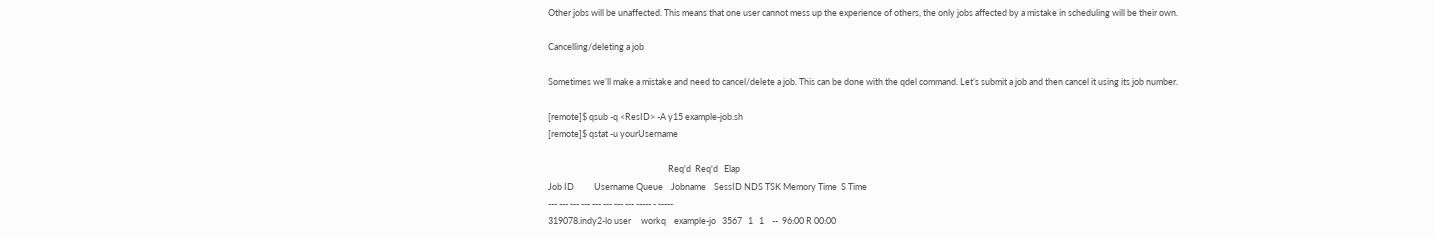Other jobs will be unaffected. This means that one user cannot mess up the experience of others, the only jobs affected by a mistake in scheduling will be their own.

Cancelling/deleting a job

Sometimes we’ll make a mistake and need to cancel/delete a job. This can be done with the qdel command. Let’s submit a job and then cancel it using its job number.

[remote]$ qsub -q <ResID> -A y15 example-job.sh
[remote]$ qstat -u yourUsername

                                                            Req'd  Req'd   Elap
Job ID          Username Queue    Jobname    SessID NDS TSK Memory Time  S Time
--- --- --- --- --- --- --- --- ----- - -----
319078.indy2-lo user     workq    example-jo   3567   1   1    --  96:00 R 00:00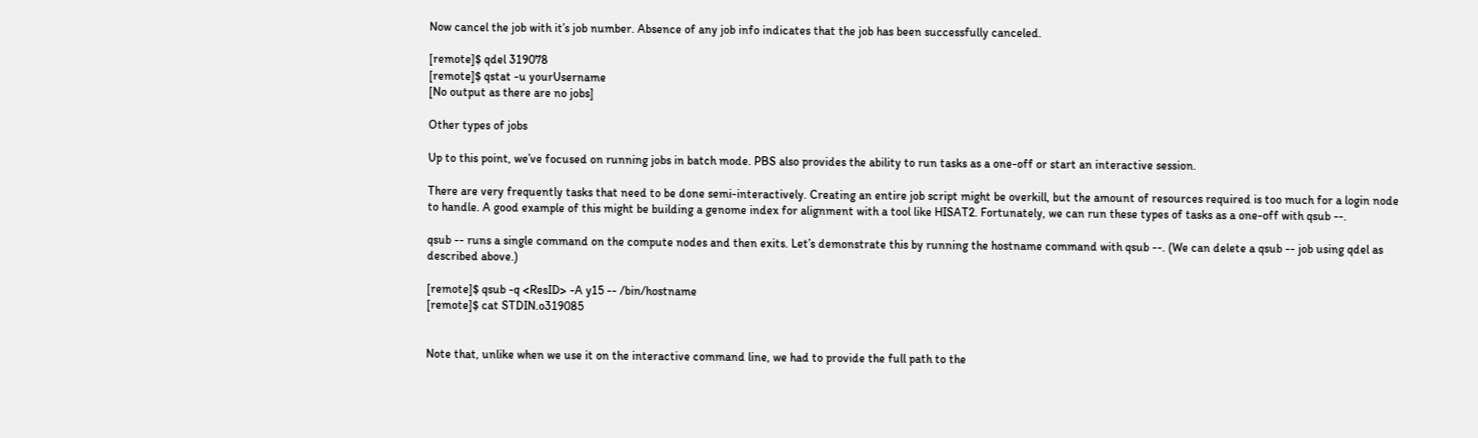Now cancel the job with it’s job number. Absence of any job info indicates that the job has been successfully canceled.

[remote]$ qdel 319078
[remote]$ qstat -u yourUsername
[No output as there are no jobs]

Other types of jobs

Up to this point, we’ve focused on running jobs in batch mode. PBS also provides the ability to run tasks as a one-off or start an interactive session.

There are very frequently tasks that need to be done semi-interactively. Creating an entire job script might be overkill, but the amount of resources required is too much for a login node to handle. A good example of this might be building a genome index for alignment with a tool like HISAT2. Fortunately, we can run these types of tasks as a one-off with qsub --.

qsub -- runs a single command on the compute nodes and then exits. Let’s demonstrate this by running the hostname command with qsub --. (We can delete a qsub -- job using qdel as described above.)

[remote]$ qsub -q <ResID> -A y15 -- /bin/hostname
[remote]$ cat STDIN.o319085


Note that, unlike when we use it on the interactive command line, we had to provide the full path to the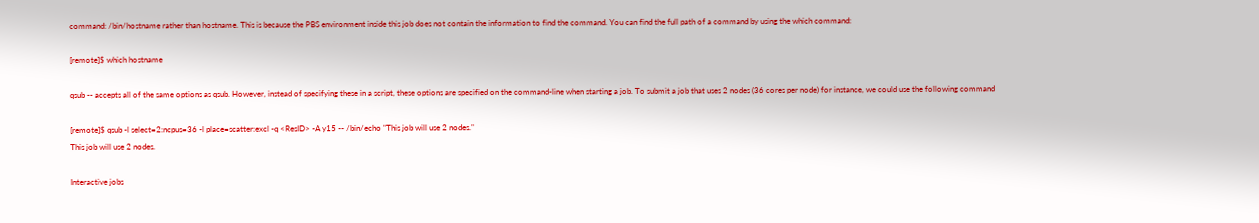command: /bin/hostname rather than hostname. This is because the PBS environment inside this job does not contain the information to find the command. You can find the full path of a command by using the which command:

[remote]$ which hostname

qsub -- accepts all of the same options as qsub. However, instead of specifying these in a script, these options are specified on the command-line when starting a job. To submit a job that uses 2 nodes (36 cores per node) for instance, we could use the following command

[remote]$ qsub -l select=2:ncpus=36 -l place=scatter:excl -q <ResID> -A y15 -- /bin/echo "This job will use 2 nodes."
This job will use 2 nodes.

Interactive jobs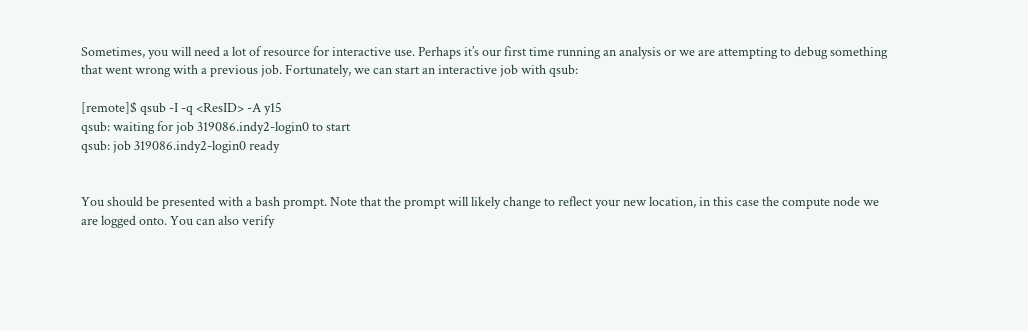Sometimes, you will need a lot of resource for interactive use. Perhaps it’s our first time running an analysis or we are attempting to debug something that went wrong with a previous job. Fortunately, we can start an interactive job with qsub:

[remote]$ qsub -I -q <ResID> -A y15
qsub: waiting for job 319086.indy2-login0 to start
qsub: job 319086.indy2-login0 ready


You should be presented with a bash prompt. Note that the prompt will likely change to reflect your new location, in this case the compute node we are logged onto. You can also verify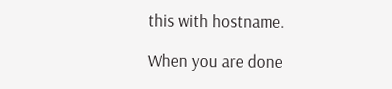this with hostname.

When you are done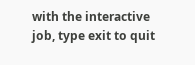with the interactive job, type exit to quit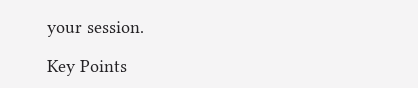your session.

Key Points